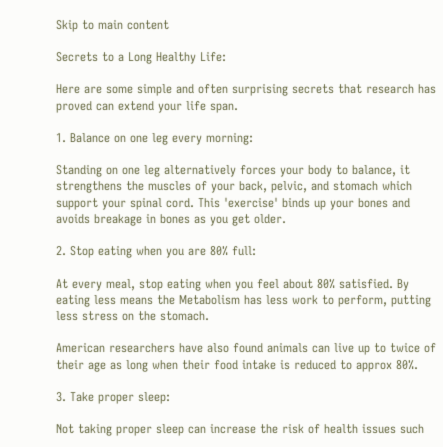Skip to main content

Secrets to a Long Healthy Life:

Here are some simple and often surprising secrets that research has proved can extend your life span.

1. Balance on one leg every morning:

Standing on one leg alternatively forces your body to balance, it strengthens the muscles of your back, pelvic, and stomach which support your spinal cord. This 'exercise' binds up your bones and avoids breakage in bones as you get older.

2. Stop eating when you are 80% full:

At every meal, stop eating when you feel about 80% satisfied. By eating less means the Metabolism has less work to perform, putting less stress on the stomach.

American researchers have also found animals can live up to twice of their age as long when their food intake is reduced to approx 80%.

3. Take proper sleep:

Not taking proper sleep can increase the risk of health issues such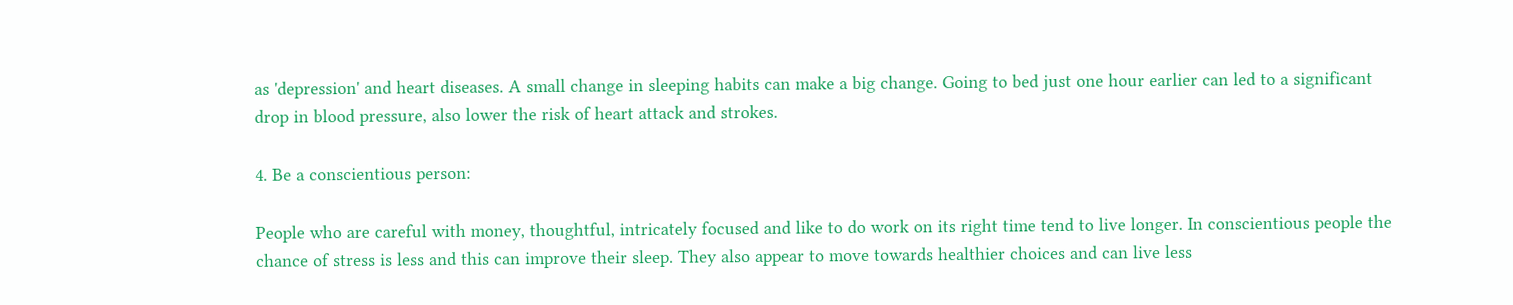as 'depression' and heart diseases. A small change in sleeping habits can make a big change. Going to bed just one hour earlier can led to a significant drop in blood pressure, also lower the risk of heart attack and strokes.

4. Be a conscientious person:

People who are careful with money, thoughtful, intricately focused and like to do work on its right time tend to live longer. In conscientious people the chance of stress is less and this can improve their sleep. They also appear to move towards healthier choices and can live less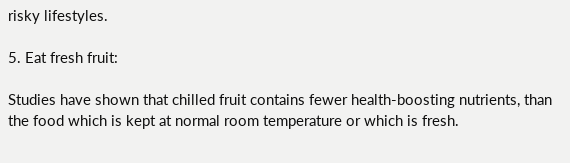risky lifestyles.

5. Eat fresh fruit:

Studies have shown that chilled fruit contains fewer health-boosting nutrients, than the food which is kept at normal room temperature or which is fresh.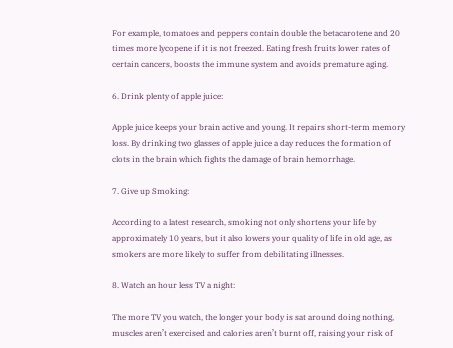For example, tomatoes and peppers contain double the betacarotene and 20 times more lycopene if it is not freezed. Eating fresh fruits lower rates of certain cancers, boosts the immune system and avoids premature aging.

6. Drink plenty of apple juice:

Apple juice keeps your brain active and young. It repairs short-term memory loss. By drinking two glasses of apple juice a day reduces the formation of clots in the brain which fights the damage of brain hemorrhage.

7. Give up Smoking:

According to a latest research, smoking not only shortens your life by approximately 10 years, but it also lowers your quality of life in old age, as smokers are more likely to suffer from debilitating illnesses.

8. Watch an hour less TV a night:

The more TV you watch, the longer your body is sat around doing nothing, muscles aren’t exercised and calories aren’t burnt off, raising your risk of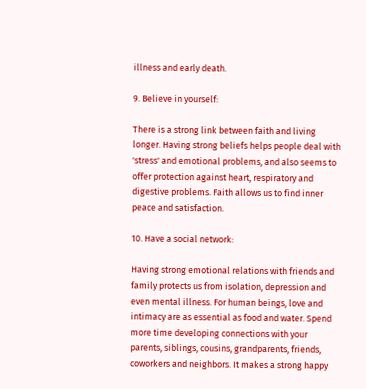illness and early death.

9. Believe in yourself:

There is a strong link between faith and living longer. Having strong beliefs helps people deal with 'stress' and emotional problems, and also seems to offer protection against heart, respiratory and digestive problems. Faith allows us to find inner peace and satisfaction.

10. Have a social network:

Having strong emotional relations with friends and family protects us from isolation, depression and even mental illness. For human beings, love and intimacy are as essential as food and water. Spend more time developing connections with your parents, siblings, cousins, grandparents, friends, coworkers and neighbors. It makes a strong happy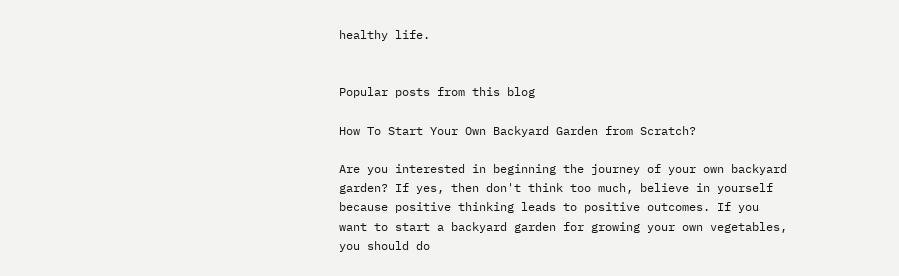healthy life.


Popular posts from this blog

How To Start Your Own Backyard Garden from Scratch?

Are you interested in beginning the journey of your own backyard garden? If yes, then don't think too much, believe in yourself because positive thinking leads to positive outcomes. If you want to start a backyard garden for growing your own vegetables, you should do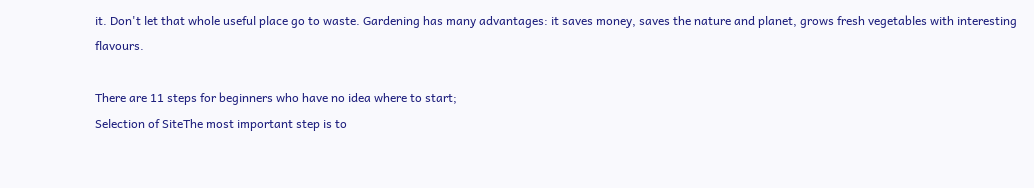it. Don't let that whole useful place go to waste. Gardening has many advantages: it saves money, saves the nature and planet, grows fresh vegetables with interesting flavours.

There are 11 steps for beginners who have no idea where to start;
Selection of SiteThe most important step is to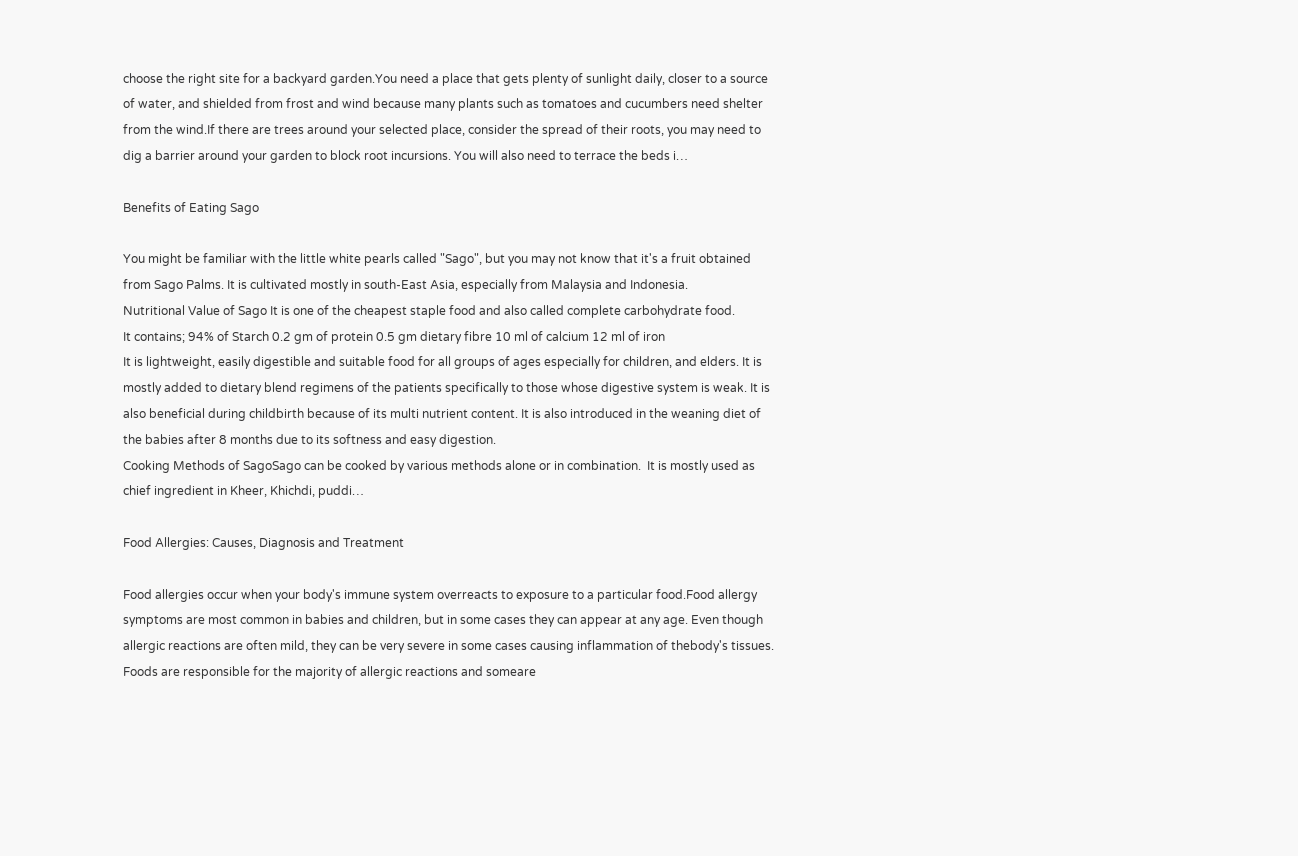choose the right site for a backyard garden.You need a place that gets plenty of sunlight daily, closer to a source of water, and shielded from frost and wind because many plants such as tomatoes and cucumbers need shelter from the wind.If there are trees around your selected place, consider the spread of their roots, you may need to dig a barrier around your garden to block root incursions. You will also need to terrace the beds i…

Benefits of Eating Sago

You might be familiar with the little white pearls called "Sago", but you may not know that it's a fruit obtained from Sago Palms. It is cultivated mostly in south-East Asia, especially from Malaysia and Indonesia.
Nutritional Value of Sago It is one of the cheapest staple food and also called complete carbohydrate food.
It contains; 94% of Starch 0.2 gm of protein 0.5 gm dietary fibre 10 ml of calcium 12 ml of iron
It is lightweight, easily digestible and suitable food for all groups of ages especially for children, and elders. It is mostly added to dietary blend regimens of the patients specifically to those whose digestive system is weak. It is also beneficial during childbirth because of its multi nutrient content. It is also introduced in the weaning diet of the babies after 8 months due to its softness and easy digestion.
Cooking Methods of SagoSago can be cooked by various methods alone or in combination.  It is mostly used as chief ingredient in Kheer, Khichdi, puddi…

Food Allergies: Causes, Diagnosis and Treatment

Food allergies occur when your body's immune system overreacts to exposure to a particular food.Food allergy symptoms are most common in babies and children, but in some cases they can appear at any age. Even though allergic reactions are often mild, they can be very severe in some cases causing inflammation of thebody's tissues. Foods are responsible for the majority of allergic reactions and someare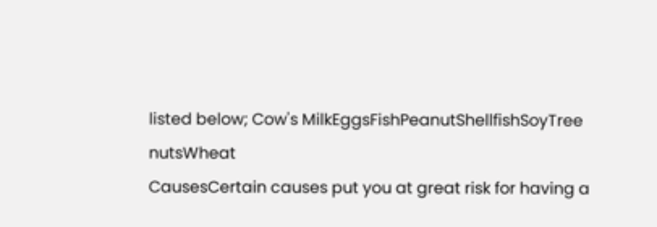listed below; Cow's MilkEggsFishPeanutShellfishSoyTree nutsWheat
CausesCertain causes put you at great risk for having a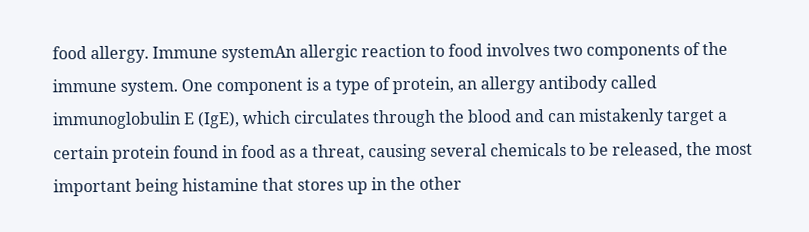food allergy. Immune systemAn allergic reaction to food involves two components of the immune system. One component is a type of protein, an allergy antibody called immunoglobulin E (IgE), which circulates through the blood and can mistakenly target a certain protein found in food as a threat, causing several chemicals to be released, the most important being histamine that stores up in the other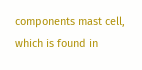components mast cell, which is found in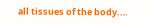all tissues of the body.…